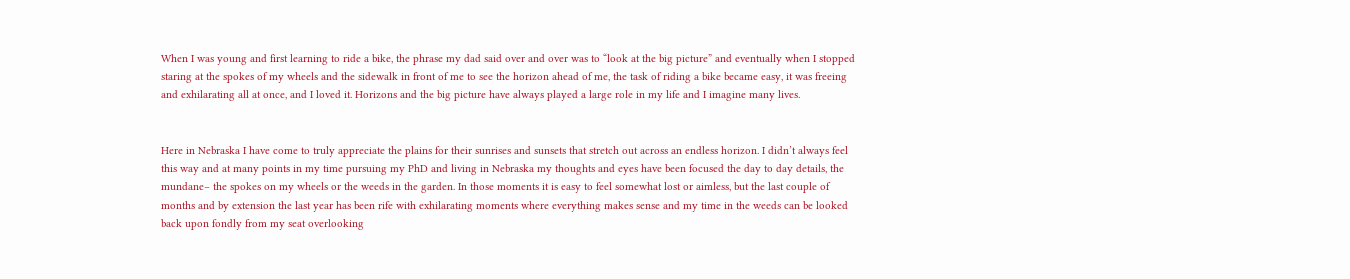When I was young and first learning to ride a bike, the phrase my dad said over and over was to “look at the big picture” and eventually when I stopped staring at the spokes of my wheels and the sidewalk in front of me to see the horizon ahead of me, the task of riding a bike became easy, it was freeing and exhilarating all at once, and I loved it. Horizons and the big picture have always played a large role in my life and I imagine many lives.


Here in Nebraska I have come to truly appreciate the plains for their sunrises and sunsets that stretch out across an endless horizon. I didn’t always feel this way and at many points in my time pursuing my PhD and living in Nebraska my thoughts and eyes have been focused the day to day details, the mundane– the spokes on my wheels or the weeds in the garden. In those moments it is easy to feel somewhat lost or aimless, but the last couple of months and by extension the last year has been rife with exhilarating moments where everything makes sense and my time in the weeds can be looked back upon fondly from my seat overlooking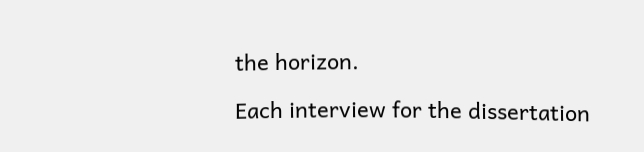the horizon.

Each interview for the dissertation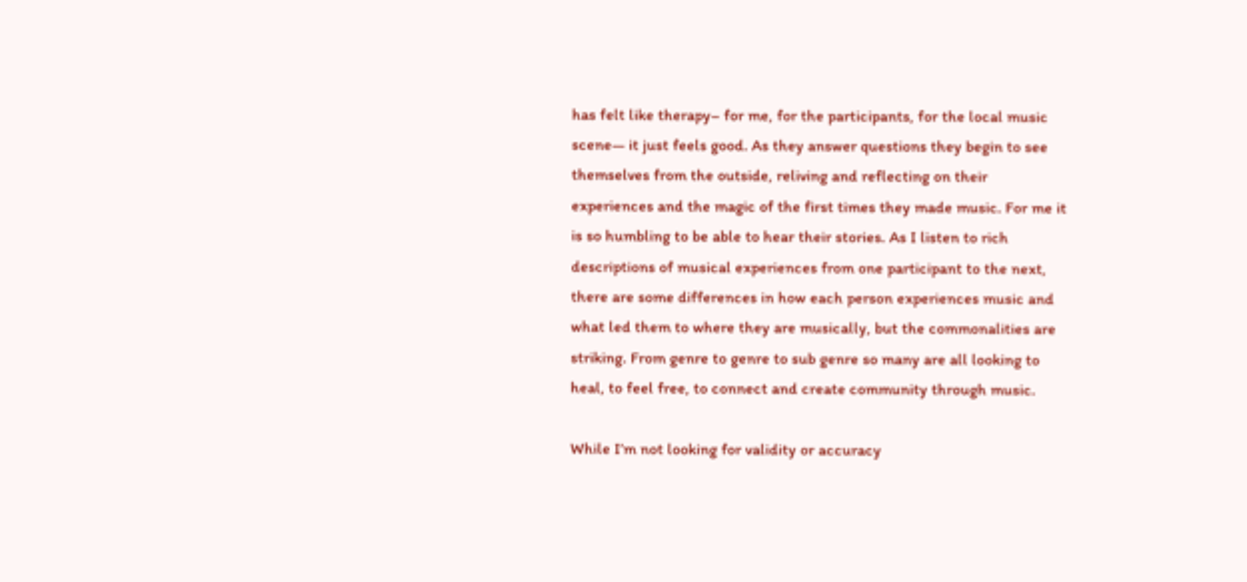has felt like therapy– for me, for the participants, for the local music scene— it just feels good. As they answer questions they begin to see themselves from the outside, reliving and reflecting on their experiences and the magic of the first times they made music. For me it is so humbling to be able to hear their stories. As I listen to rich descriptions of musical experiences from one participant to the next, there are some differences in how each person experiences music and what led them to where they are musically, but the commonalities are striking. From genre to genre to sub genre so many are all looking to heal, to feel free, to connect and create community through music.

While I’m not looking for validity or accuracy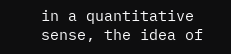in a quantitative sense, the idea of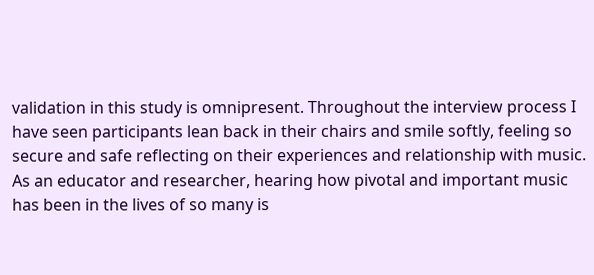validation in this study is omnipresent. Throughout the interview process I have seen participants lean back in their chairs and smile softly, feeling so secure and safe reflecting on their experiences and relationship with music. As an educator and researcher, hearing how pivotal and important music has been in the lives of so many is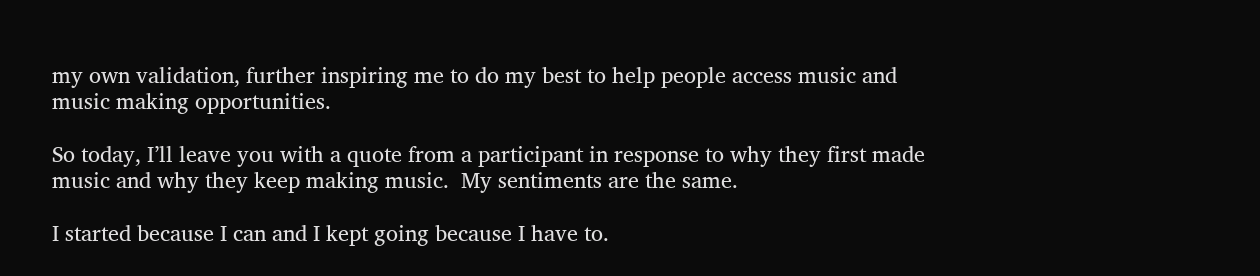my own validation, further inspiring me to do my best to help people access music and music making opportunities.

So today, I’ll leave you with a quote from a participant in response to why they first made music and why they keep making music.  My sentiments are the same.

I started because I can and I kept going because I have to.